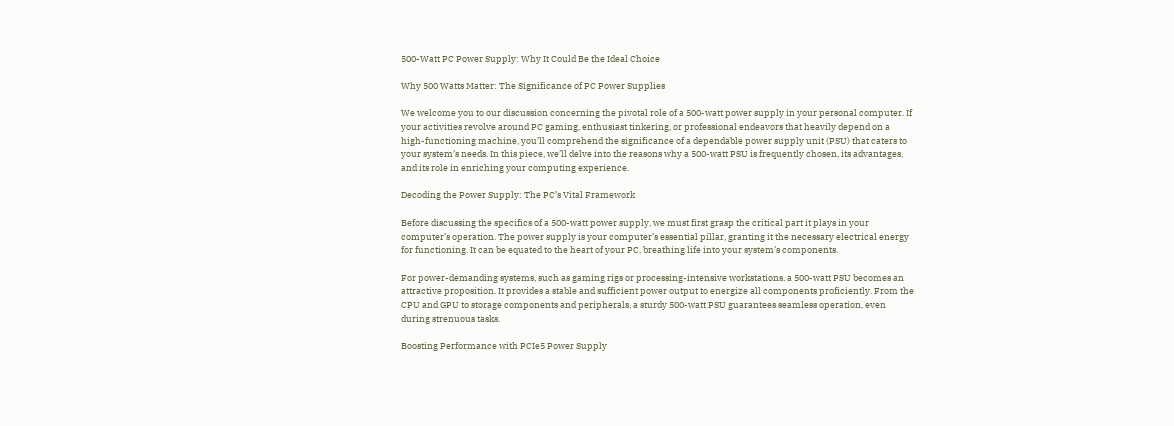500-Watt PC Power Supply: Why It Could Be the Ideal Choice

Why 500 Watts Matter: The Significance of PC Power Supplies

We welcome you to our discussion concerning the pivotal role of a 500-watt power supply in your personal computer. If your activities revolve around PC gaming, enthusiast tinkering, or professional endeavors that heavily depend on a high-functioning machine, you’ll comprehend the significance of a dependable power supply unit (PSU) that caters to your system’s needs. In this piece, we’ll delve into the reasons why a 500-watt PSU is frequently chosen, its advantages, and its role in enriching your computing experience.

Decoding the Power Supply: The PC’s Vital Framework

Before discussing the specifics of a 500-watt power supply, we must first grasp the critical part it plays in your computer’s operation. The power supply is your computer’s essential pillar, granting it the necessary electrical energy for functioning. It can be equated to the heart of your PC, breathing life into your system’s components.

For power-demanding systems, such as gaming rigs or processing-intensive workstations, a 500-watt PSU becomes an attractive proposition. It provides a stable and sufficient power output to energize all components proficiently. From the CPU and GPU to storage components and peripherals, a sturdy 500-watt PSU guarantees seamless operation, even during strenuous tasks.

Boosting Performance with PCIe5 Power Supply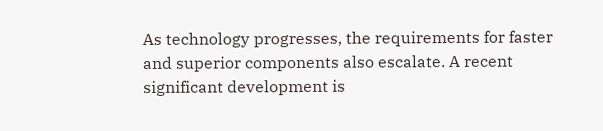As technology progresses, the requirements for faster and superior components also escalate. A recent significant development is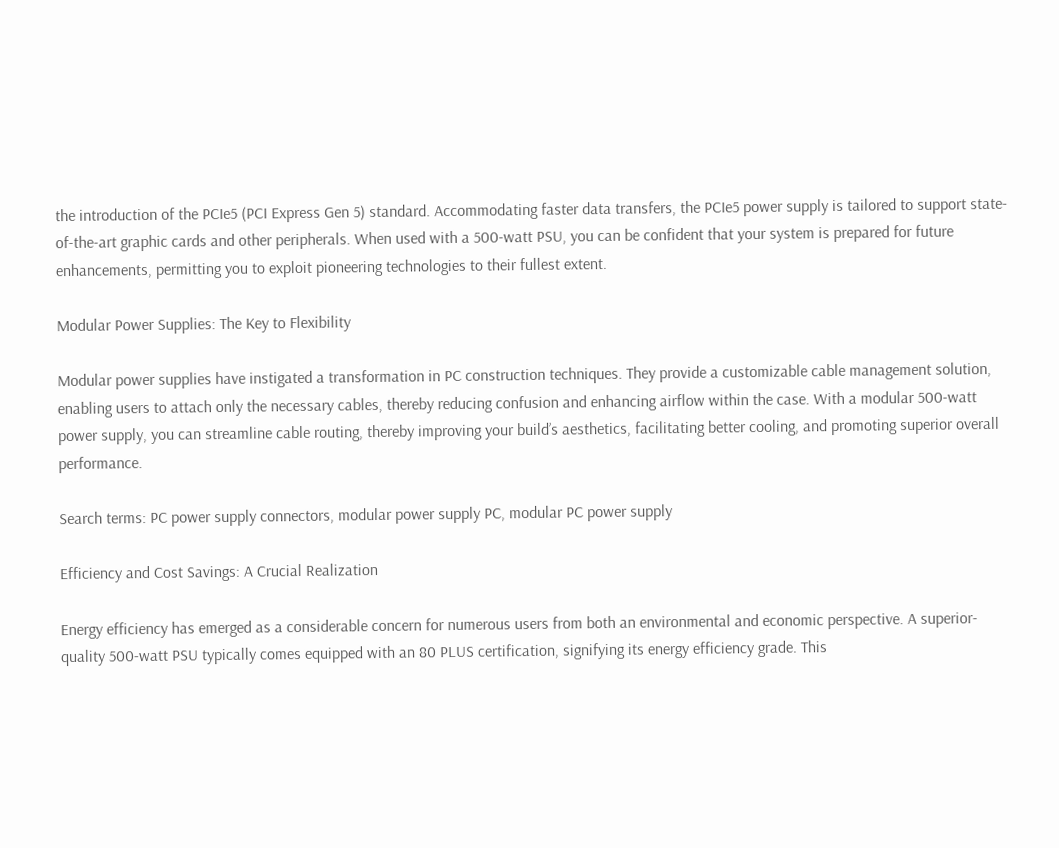the introduction of the PCIe5 (PCI Express Gen 5) standard. Accommodating faster data transfers, the PCIe5 power supply is tailored to support state-of-the-art graphic cards and other peripherals. When used with a 500-watt PSU, you can be confident that your system is prepared for future enhancements, permitting you to exploit pioneering technologies to their fullest extent.

Modular Power Supplies: The Key to Flexibility

Modular power supplies have instigated a transformation in PC construction techniques. They provide a customizable cable management solution, enabling users to attach only the necessary cables, thereby reducing confusion and enhancing airflow within the case. With a modular 500-watt power supply, you can streamline cable routing, thereby improving your build’s aesthetics, facilitating better cooling, and promoting superior overall performance.

Search terms: PC power supply connectors, modular power supply PC, modular PC power supply

Efficiency and Cost Savings: A Crucial Realization

Energy efficiency has emerged as a considerable concern for numerous users from both an environmental and economic perspective. A superior-quality 500-watt PSU typically comes equipped with an 80 PLUS certification, signifying its energy efficiency grade. This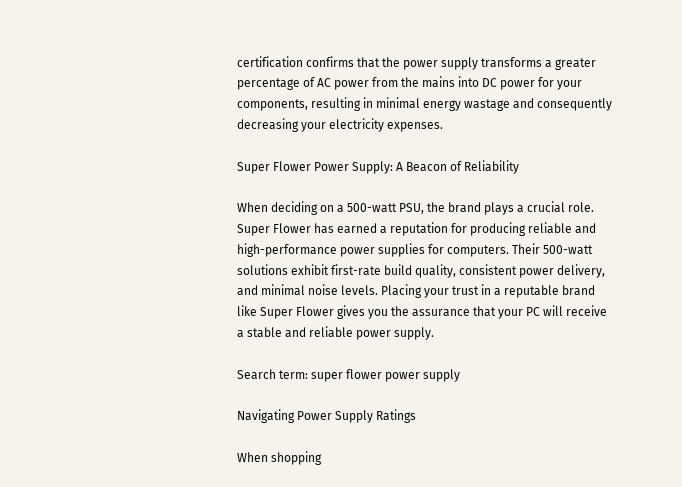certification confirms that the power supply transforms a greater percentage of AC power from the mains into DC power for your components, resulting in minimal energy wastage and consequently decreasing your electricity expenses.

Super Flower Power Supply: A Beacon of Reliability

When deciding on a 500-watt PSU, the brand plays a crucial role. Super Flower has earned a reputation for producing reliable and high-performance power supplies for computers. Their 500-watt solutions exhibit first-rate build quality, consistent power delivery, and minimal noise levels. Placing your trust in a reputable brand like Super Flower gives you the assurance that your PC will receive a stable and reliable power supply.

Search term: super flower power supply

Navigating Power Supply Ratings

When shopping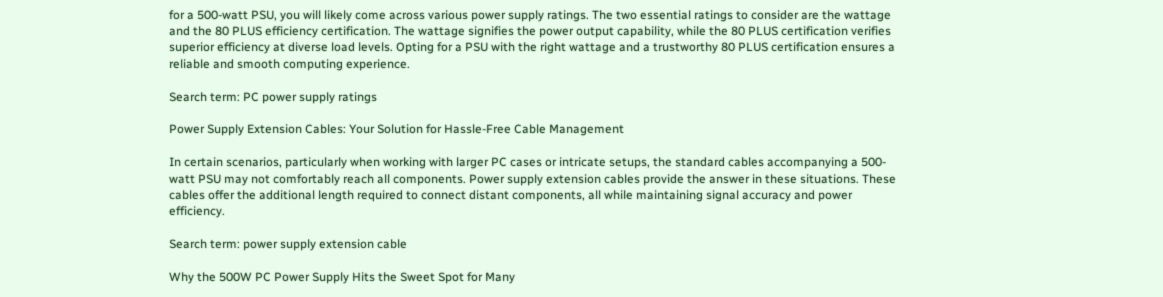for a 500-watt PSU, you will likely come across various power supply ratings. The two essential ratings to consider are the wattage and the 80 PLUS efficiency certification. The wattage signifies the power output capability, while the 80 PLUS certification verifies superior efficiency at diverse load levels. Opting for a PSU with the right wattage and a trustworthy 80 PLUS certification ensures a reliable and smooth computing experience.

Search term: PC power supply ratings

Power Supply Extension Cables: Your Solution for Hassle-Free Cable Management

In certain scenarios, particularly when working with larger PC cases or intricate setups, the standard cables accompanying a 500-watt PSU may not comfortably reach all components. Power supply extension cables provide the answer in these situations. These cables offer the additional length required to connect distant components, all while maintaining signal accuracy and power efficiency.

Search term: power supply extension cable

Why the 500W PC Power Supply Hits the Sweet Spot for Many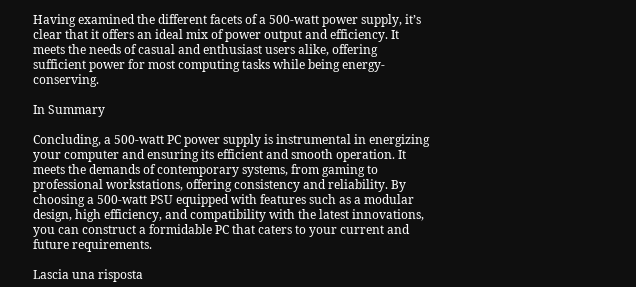Having examined the different facets of a 500-watt power supply, it’s clear that it offers an ideal mix of power output and efficiency. It meets the needs of casual and enthusiast users alike, offering sufficient power for most computing tasks while being energy-conserving.

In Summary

Concluding, a 500-watt PC power supply is instrumental in energizing your computer and ensuring its efficient and smooth operation. It meets the demands of contemporary systems, from gaming to professional workstations, offering consistency and reliability. By choosing a 500-watt PSU equipped with features such as a modular design, high efficiency, and compatibility with the latest innovations, you can construct a formidable PC that caters to your current and future requirements.

Lascia una risposta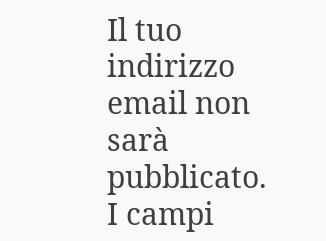Il tuo indirizzo email non sarà pubblicato. I campi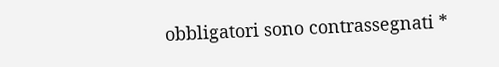obbligatori sono contrassegnati *